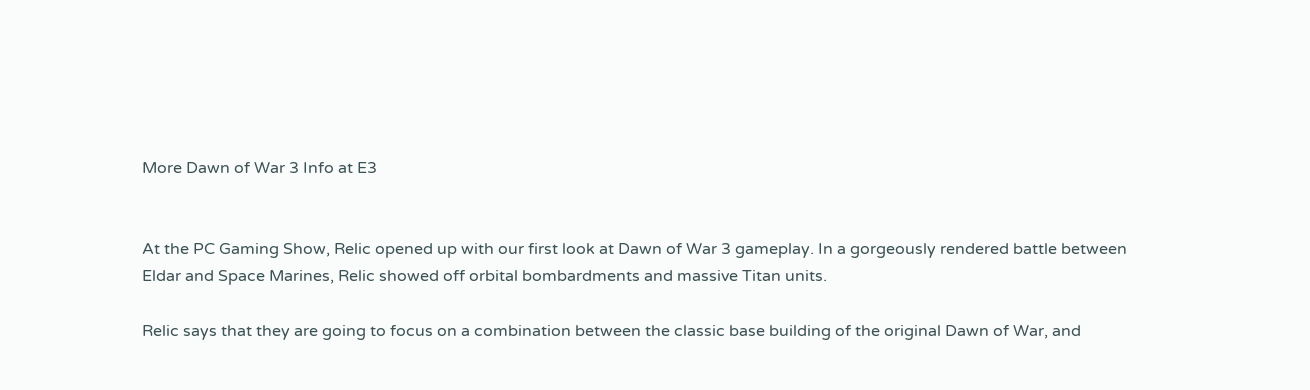More Dawn of War 3 Info at E3


At the PC Gaming Show, Relic opened up with our first look at Dawn of War 3 gameplay. In a gorgeously rendered battle between Eldar and Space Marines, Relic showed off orbital bombardments and massive Titan units.

Relic says that they are going to focus on a combination between the classic base building of the original Dawn of War, and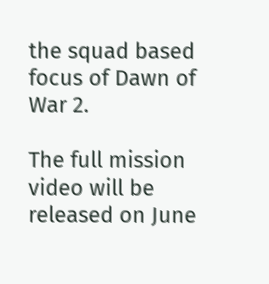the squad based focus of Dawn of War 2.

The full mission video will be released on June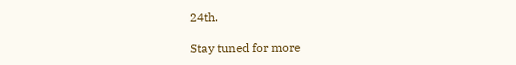24th.

Stay tuned for more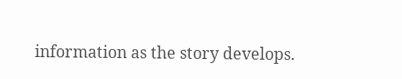information as the story develops.